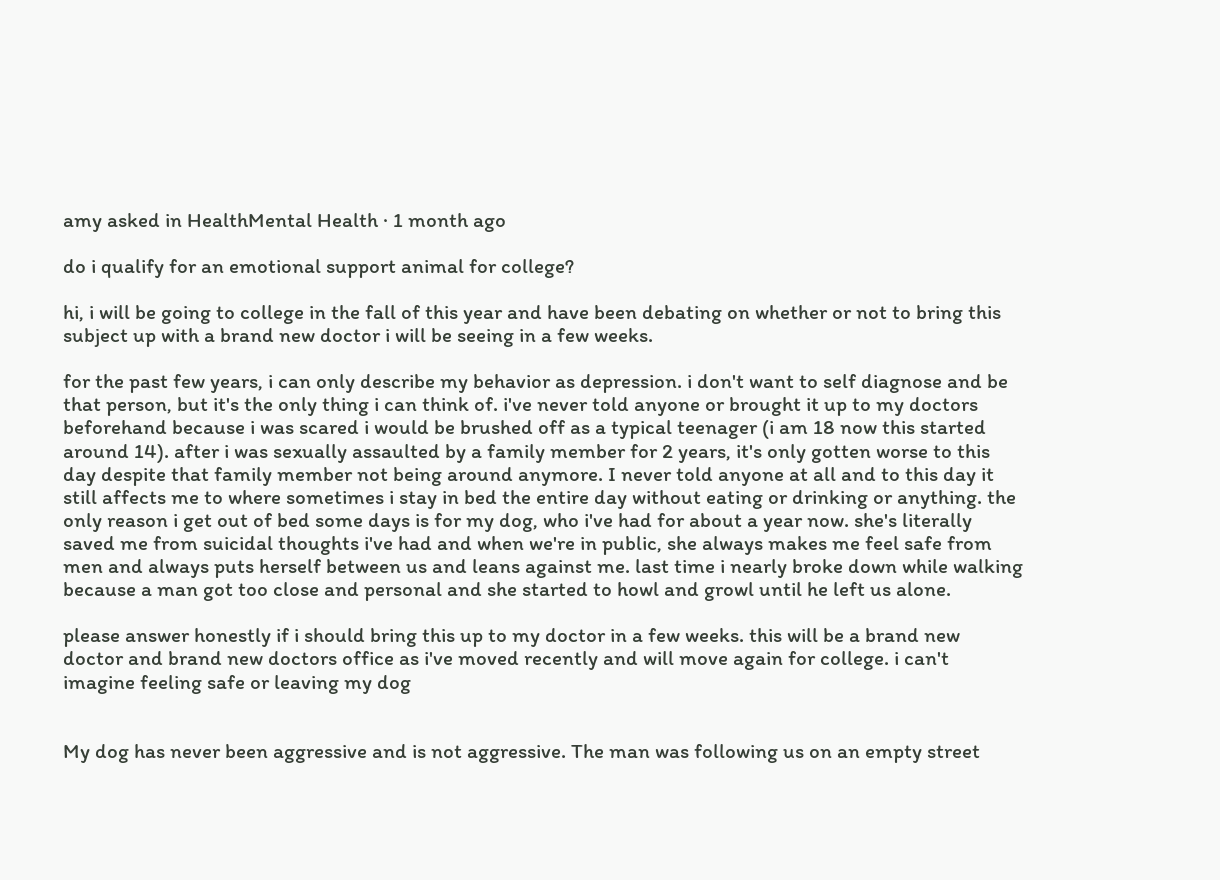amy asked in HealthMental Health · 1 month ago

do i qualify for an emotional support animal for college?

hi, i will be going to college in the fall of this year and have been debating on whether or not to bring this subject up with a brand new doctor i will be seeing in a few weeks.

for the past few years, i can only describe my behavior as depression. i don't want to self diagnose and be that person, but it's the only thing i can think of. i've never told anyone or brought it up to my doctors beforehand because i was scared i would be brushed off as a typical teenager (i am 18 now this started around 14). after i was sexually assaulted by a family member for 2 years, it's only gotten worse to this day despite that family member not being around anymore. I never told anyone at all and to this day it still affects me to where sometimes i stay in bed the entire day without eating or drinking or anything. the only reason i get out of bed some days is for my dog, who i've had for about a year now. she's literally saved me from suicidal thoughts i've had and when we're in public, she always makes me feel safe from men and always puts herself between us and leans against me. last time i nearly broke down while walking because a man got too close and personal and she started to howl and growl until he left us alone.

please answer honestly if i should bring this up to my doctor in a few weeks. this will be a brand new doctor and brand new doctors office as i've moved recently and will move again for college. i can't imagine feeling safe or leaving my dog


My dog has never been aggressive and is not aggressive. The man was following us on an empty street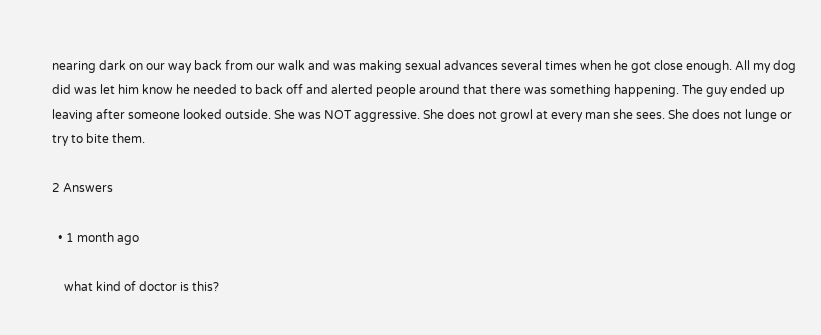nearing dark on our way back from our walk and was making sexual advances several times when he got close enough. All my dog did was let him know he needed to back off and alerted people around that there was something happening. The guy ended up leaving after someone looked outside. She was NOT aggressive. She does not growl at every man she sees. She does not lunge or try to bite them.

2 Answers

  • 1 month ago

    what kind of doctor is this?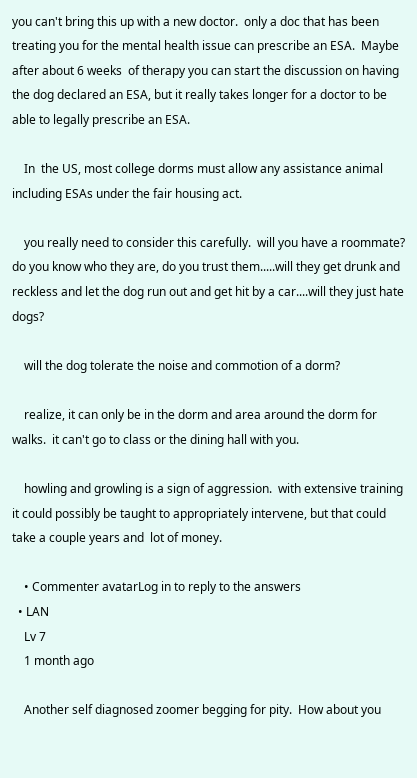you can't bring this up with a new doctor.  only a doc that has been treating you for the mental health issue can prescribe an ESA.  Maybe after about 6 weeks  of therapy you can start the discussion on having the dog declared an ESA, but it really takes longer for a doctor to be able to legally prescribe an ESA.

    In  the US, most college dorms must allow any assistance animal including ESAs under the fair housing act.

    you really need to consider this carefully.  will you have a roommate?  do you know who they are, do you trust them.....will they get drunk and reckless and let the dog run out and get hit by a car....will they just hate dogs?

    will the dog tolerate the noise and commotion of a dorm?

    realize, it can only be in the dorm and area around the dorm for walks.  it can't go to class or the dining hall with you.

    howling and growling is a sign of aggression.  with extensive training it could possibly be taught to appropriately intervene, but that could take a couple years and  lot of money.

    • Commenter avatarLog in to reply to the answers
  • LAN
    Lv 7
    1 month ago

    Another self diagnosed zoomer begging for pity.  How about you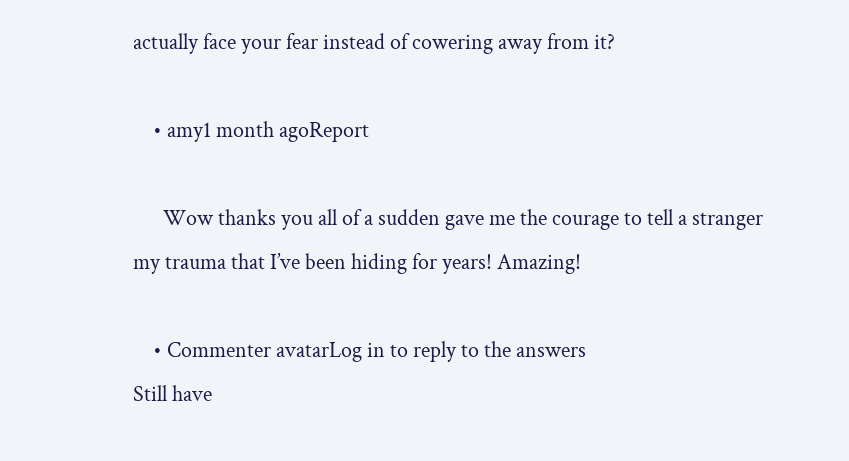actually face your fear instead of cowering away from it?

    • amy1 month agoReport

      Wow thanks you all of a sudden gave me the courage to tell a stranger my trauma that I’ve been hiding for years! Amazing!

    • Commenter avatarLog in to reply to the answers
Still have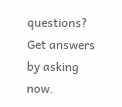questions? Get answers by asking now.